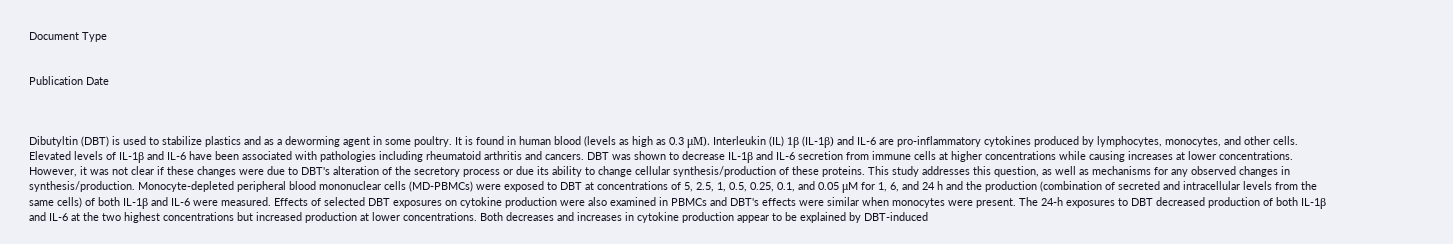Document Type


Publication Date



Dibutyltin (DBT) is used to stabilize plastics and as a deworming agent in some poultry. It is found in human blood (levels as high as 0.3 μM). Interleukin (IL) 1β (IL-1β) and IL-6 are pro-inflammatory cytokines produced by lymphocytes, monocytes, and other cells. Elevated levels of IL-1β and IL-6 have been associated with pathologies including rheumatoid arthritis and cancers. DBT was shown to decrease IL-1β and IL-6 secretion from immune cells at higher concentrations while causing increases at lower concentrations. However, it was not clear if these changes were due to DBT's alteration of the secretory process or due its ability to change cellular synthesis/production of these proteins. This study addresses this question, as well as mechanisms for any observed changes in synthesis/production. Monocyte-depleted peripheral blood mononuclear cells (MD-PBMCs) were exposed to DBT at concentrations of 5, 2.5, 1, 0.5, 0.25, 0.1, and 0.05 μM for 1, 6, and 24 h and the production (combination of secreted and intracellular levels from the same cells) of both IL-1β and IL-6 were measured. Effects of selected DBT exposures on cytokine production were also examined in PBMCs and DBT's effects were similar when monocytes were present. The 24-h exposures to DBT decreased production of both IL-1β and IL-6 at the two highest concentrations but increased production at lower concentrations. Both decreases and increases in cytokine production appear to be explained by DBT-induced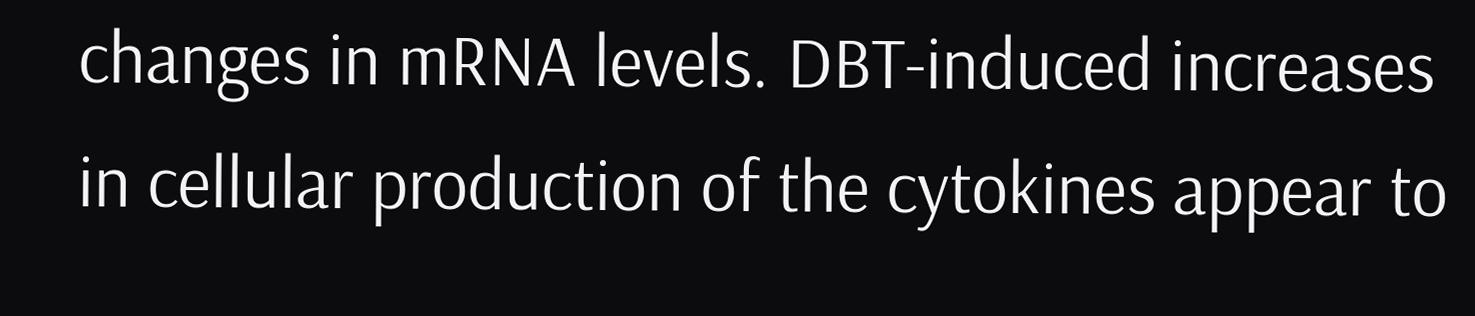changes in mRNA levels. DBT-induced increases in cellular production of the cytokines appear to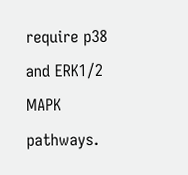require p38 and ERK1/2 MAPK pathways.